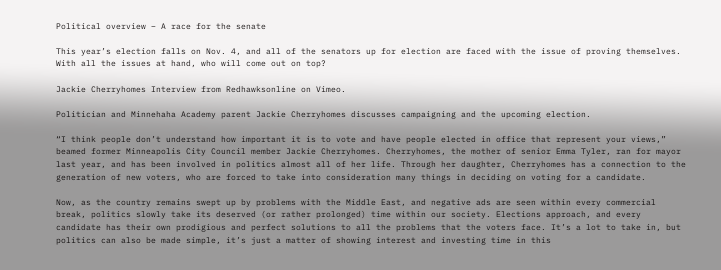Political overview – A race for the senate

This year’s election falls on Nov. 4, and all of the senators up for election are faced with the issue of proving themselves. With all the issues at hand, who will come out on top?

Jackie Cherryhomes Interview from Redhawksonline on Vimeo.

Politician and Minnehaha Academy parent Jackie Cherryhomes discusses campaigning and the upcoming election.

“I think people don’t understand how important it is to vote and have people elected in office that represent your views,”  beamed former Minneapolis City Council member Jackie Cherryhomes. Cherryhomes, the mother of senior Emma Tyler, ran for mayor last year, and has been involved in politics almost all of her life. Through her daughter, Cherryhomes has a connection to the generation of new voters, who are forced to take into consideration many things in deciding on voting for a candidate.

Now, as the country remains swept up by problems with the Middle East, and negative ads are seen within every commercial break, politics slowly take its deserved (or rather prolonged) time within our society. Elections approach, and every candidate has their own prodigious and perfect solutions to all the problems that the voters face. It’s a lot to take in, but politics can also be made simple, it’s just a matter of showing interest and investing time in this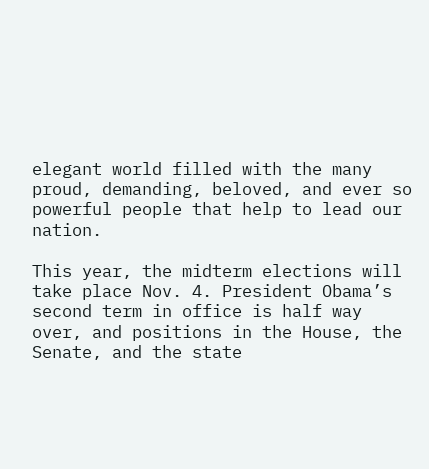elegant world filled with the many proud, demanding, beloved, and ever so powerful people that help to lead our nation.

This year, the midterm elections will take place Nov. 4. President Obama’s second term in office is half way over, and positions in the House, the Senate, and the state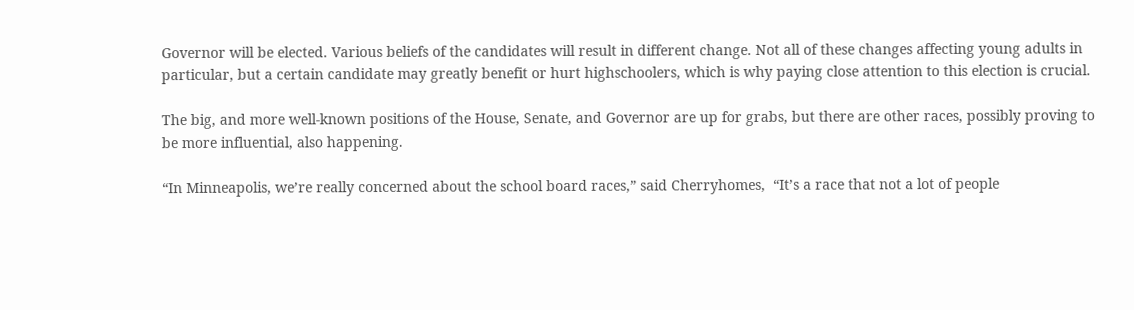Governor will be elected. Various beliefs of the candidates will result in different change. Not all of these changes affecting young adults in particular, but a certain candidate may greatly benefit or hurt highschoolers, which is why paying close attention to this election is crucial.

The big, and more well-known positions of the House, Senate, and Governor are up for grabs, but there are other races, possibly proving to be more influential, also happening.

“In Minneapolis, we’re really concerned about the school board races,” said Cherryhomes,  “It’s a race that not a lot of people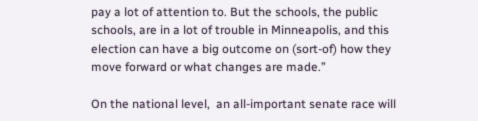pay a lot of attention to. But the schools, the public schools, are in a lot of trouble in Minneapolis, and this election can have a big outcome on (sort-of) how they move forward or what changes are made.”

On the national level,  an all-important senate race will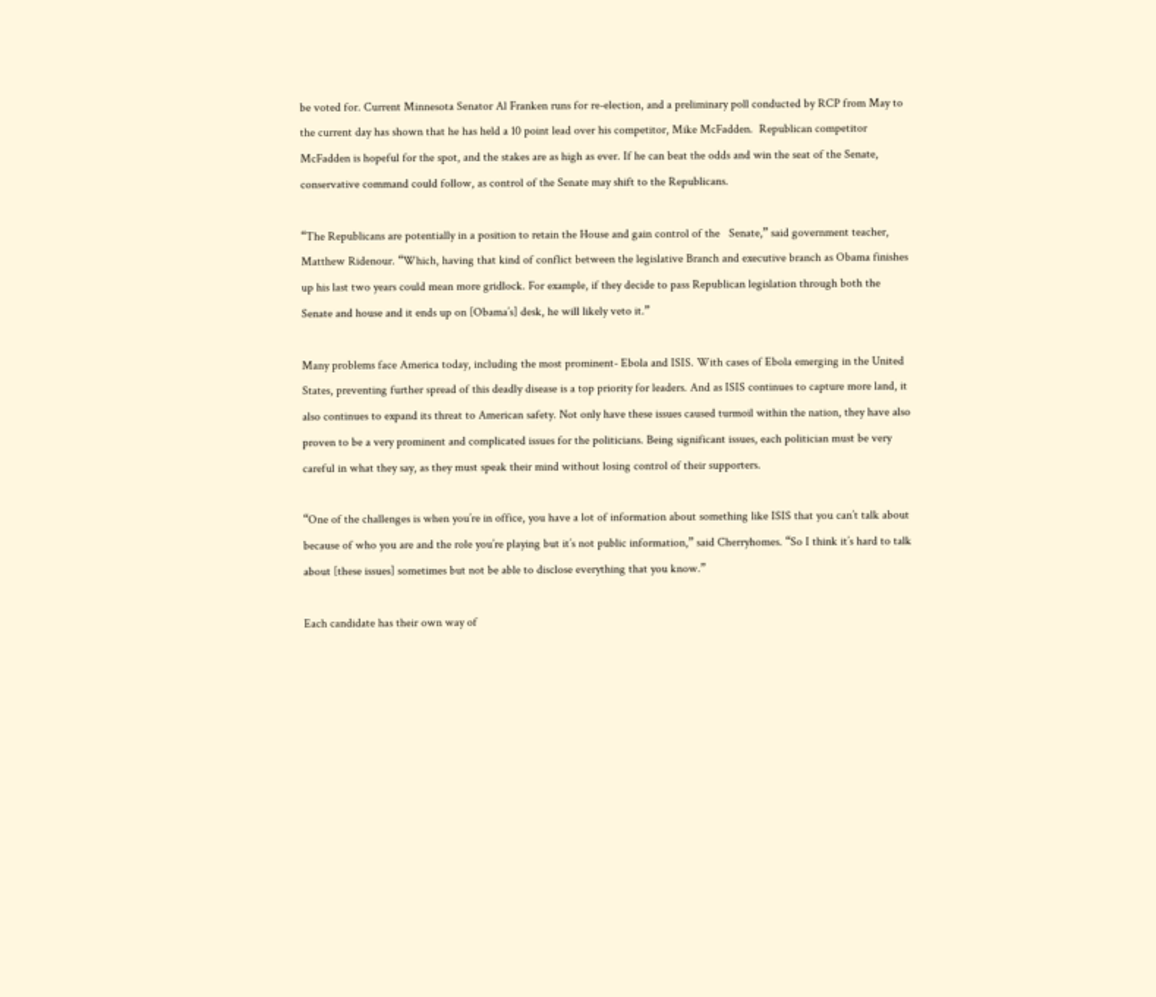be voted for. Current Minnesota Senator Al Franken runs for re-election, and a preliminary poll conducted by RCP from May to the current day has shown that he has held a 10 point lead over his competitor, Mike McFadden.  Republican competitor McFadden is hopeful for the spot, and the stakes are as high as ever. If he can beat the odds and win the seat of the Senate, conservative command could follow, as control of the Senate may shift to the Republicans.

“The Republicans are potentially in a position to retain the House and gain control of the   Senate,” said government teacher, Matthew Ridenour. “Which, having that kind of conflict between the legislative Branch and executive branch as Obama finishes up his last two years could mean more gridlock. For example, if they decide to pass Republican legislation through both the Senate and house and it ends up on [Obama’s] desk, he will likely veto it.”

Many problems face America today, including the most prominent- Ebola and ISIS. With cases of Ebola emerging in the United States, preventing further spread of this deadly disease is a top priority for leaders. And as ISIS continues to capture more land, it also continues to expand its threat to American safety. Not only have these issues caused turmoil within the nation, they have also proven to be a very prominent and complicated issues for the politicians. Being significant issues, each politician must be very careful in what they say, as they must speak their mind without losing control of their supporters.

“One of the challenges is when you’re in office, you have a lot of information about something like ISIS that you can’t talk about because of who you are and the role you’re playing but it’s not public information,” said Cherryhomes. “So I think it’s hard to talk about [these issues] sometimes but not be able to disclose everything that you know.”

Each candidate has their own way of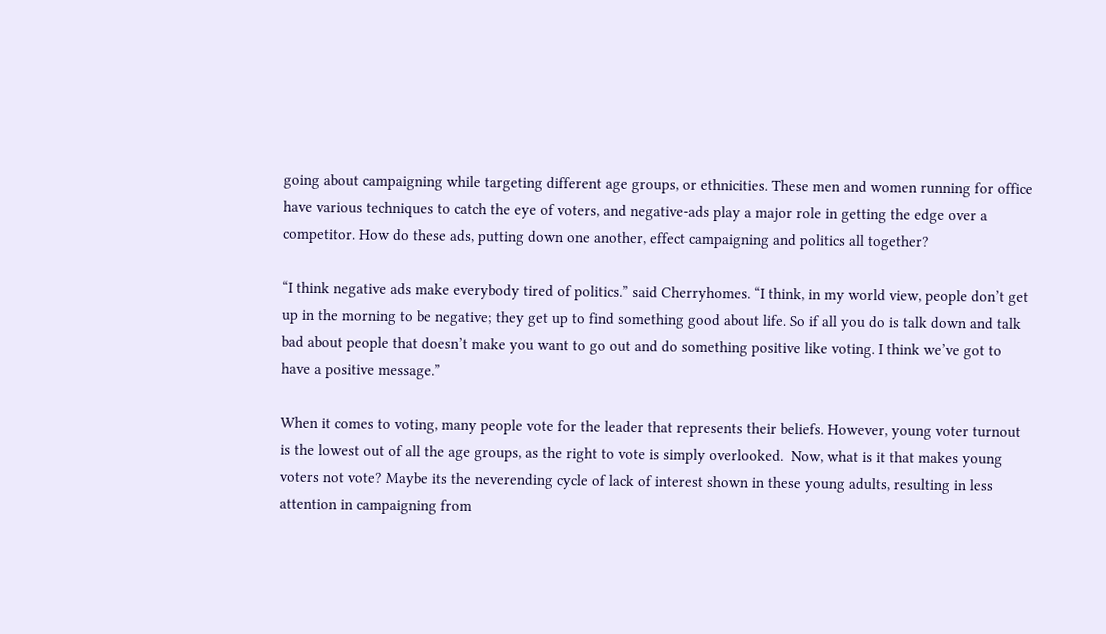going about campaigning while targeting different age groups, or ethnicities. These men and women running for office have various techniques to catch the eye of voters, and negative-ads play a major role in getting the edge over a competitor. How do these ads, putting down one another, effect campaigning and politics all together?

“I think negative ads make everybody tired of politics.” said Cherryhomes. “I think, in my world view, people don’t get up in the morning to be negative; they get up to find something good about life. So if all you do is talk down and talk bad about people that doesn’t make you want to go out and do something positive like voting. I think we’ve got to have a positive message.”

When it comes to voting, many people vote for the leader that represents their beliefs. However, young voter turnout is the lowest out of all the age groups, as the right to vote is simply overlooked.  Now, what is it that makes young voters not vote? Maybe its the neverending cycle of lack of interest shown in these young adults, resulting in less attention in campaigning from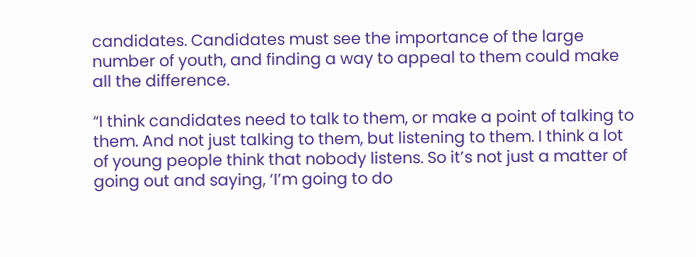candidates. Candidates must see the importance of the large number of youth, and finding a way to appeal to them could make all the difference.

“I think candidates need to talk to them, or make a point of talking to them. And not just talking to them, but listening to them. I think a lot of young people think that nobody listens. So it’s not just a matter of going out and saying, ‘I’m going to do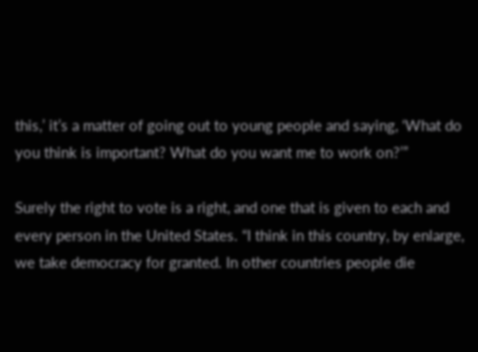this,’ it’s a matter of going out to young people and saying, ‘What do you think is important? What do you want me to work on?’”

Surely the right to vote is a right, and one that is given to each and every person in the United States. “I think in this country, by enlarge, we take democracy for granted. In other countries people die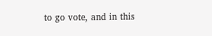to go vote, and in this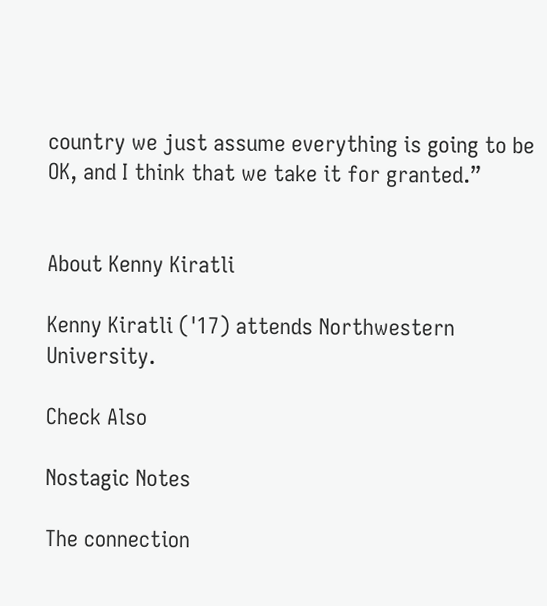country we just assume everything is going to be OK, and I think that we take it for granted.”


About Kenny Kiratli

Kenny Kiratli ('17) attends Northwestern University.

Check Also

Nostagic Notes

The connection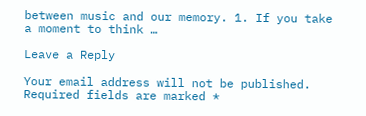between music and our memory. 1. If you take a moment to think …

Leave a Reply

Your email address will not be published. Required fields are marked *